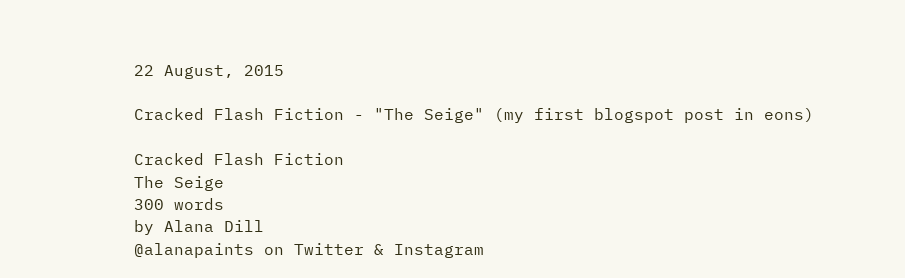22 August, 2015

Cracked Flash Fiction - "The Seige" (my first blogspot post in eons)

Cracked Flash Fiction
The Seige
300 words
by Alana Dill
@alanapaints on Twitter & Instagram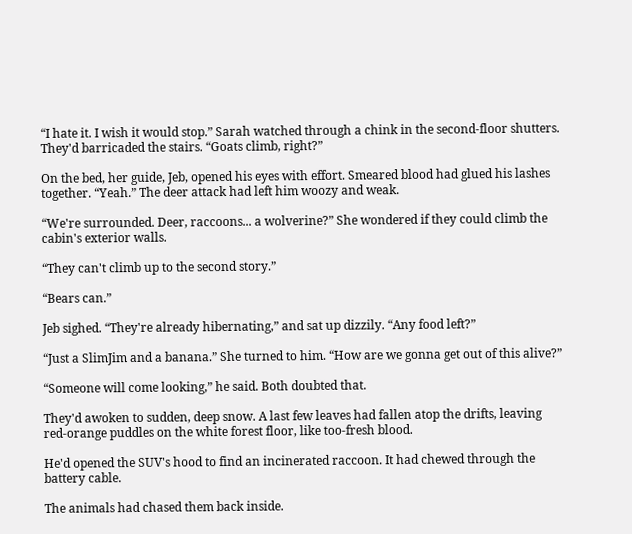“I hate it. I wish it would stop.” Sarah watched through a chink in the second-floor shutters. They'd barricaded the stairs. “Goats climb, right?”

On the bed, her guide, Jeb, opened his eyes with effort. Smeared blood had glued his lashes together. “Yeah.” The deer attack had left him woozy and weak.

“We're surrounded. Deer, raccoons... a wolverine?” She wondered if they could climb the cabin's exterior walls.

“They can't climb up to the second story.”

“Bears can.”

Jeb sighed. “They're already hibernating,” and sat up dizzily. “Any food left?”

“Just a SlimJim and a banana.” She turned to him. “How are we gonna get out of this alive?”

“Someone will come looking,” he said. Both doubted that.

They'd awoken to sudden, deep snow. A last few leaves had fallen atop the drifts, leaving red-orange puddles on the white forest floor, like too-fresh blood.

He'd opened the SUV's hood to find an incinerated raccoon. It had chewed through the battery cable.

The animals had chased them back inside.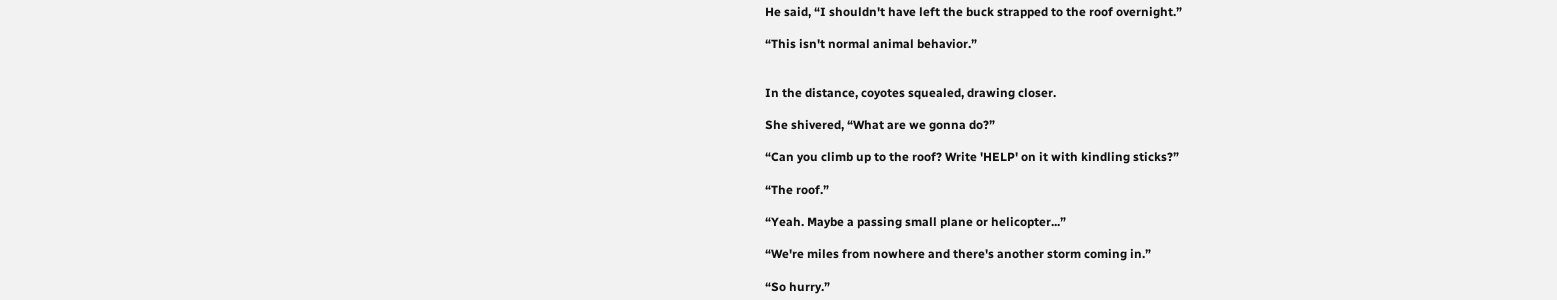He said, “I shouldn't have left the buck strapped to the roof overnight.”

“This isn't normal animal behavior.”


In the distance, coyotes squealed, drawing closer.

She shivered, “What are we gonna do?”

“Can you climb up to the roof? Write 'HELP' on it with kindling sticks?”

“The roof.”

“Yeah. Maybe a passing small plane or helicopter...”

“We're miles from nowhere and there's another storm coming in.”

“So hurry.”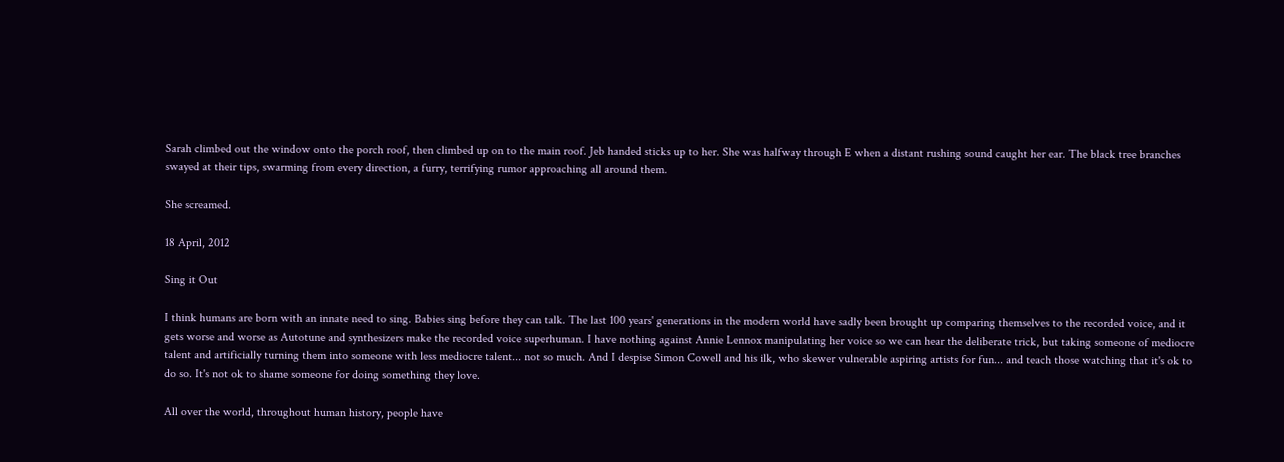Sarah climbed out the window onto the porch roof, then climbed up on to the main roof. Jeb handed sticks up to her. She was halfway through E when a distant rushing sound caught her ear. The black tree branches swayed at their tips, swarming from every direction, a furry, terrifying rumor approaching all around them.

She screamed.

18 April, 2012

Sing it Out

I think humans are born with an innate need to sing. Babies sing before they can talk. The last 100 years' generations in the modern world have sadly been brought up comparing themselves to the recorded voice, and it gets worse and worse as Autotune and synthesizers make the recorded voice superhuman. I have nothing against Annie Lennox manipulating her voice so we can hear the deliberate trick, but taking someone of mediocre talent and artificially turning them into someone with less mediocre talent... not so much. And I despise Simon Cowell and his ilk, who skewer vulnerable aspiring artists for fun... and teach those watching that it's ok to do so. It's not ok to shame someone for doing something they love.

All over the world, throughout human history, people have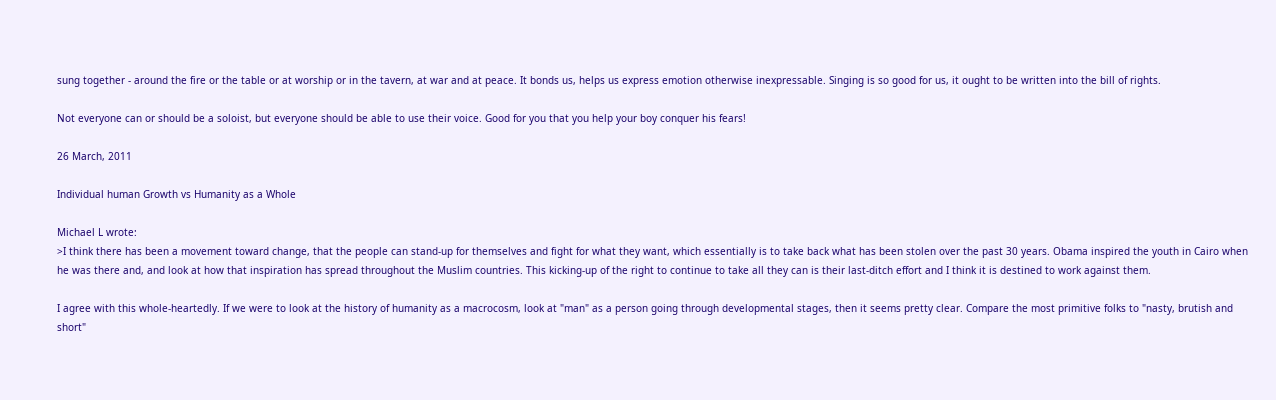sung together - around the fire or the table or at worship or in the tavern, at war and at peace. It bonds us, helps us express emotion otherwise inexpressable. Singing is so good for us, it ought to be written into the bill of rights.

Not everyone can or should be a soloist, but everyone should be able to use their voice. Good for you that you help your boy conquer his fears!

26 March, 2011

Individual human Growth vs Humanity as a Whole

Michael L wrote:
>I think there has been a movement toward change, that the people can stand-up for themselves and fight for what they want, which essentially is to take back what has been stolen over the past 30 years. Obama inspired the youth in Cairo when he was there and, and look at how that inspiration has spread throughout the Muslim countries. This kicking-up of the right to continue to take all they can is their last-ditch effort and I think it is destined to work against them.

I agree with this whole-heartedly. If we were to look at the history of humanity as a macrocosm, look at "man" as a person going through developmental stages, then it seems pretty clear. Compare the most primitive folks to "nasty, brutish and short"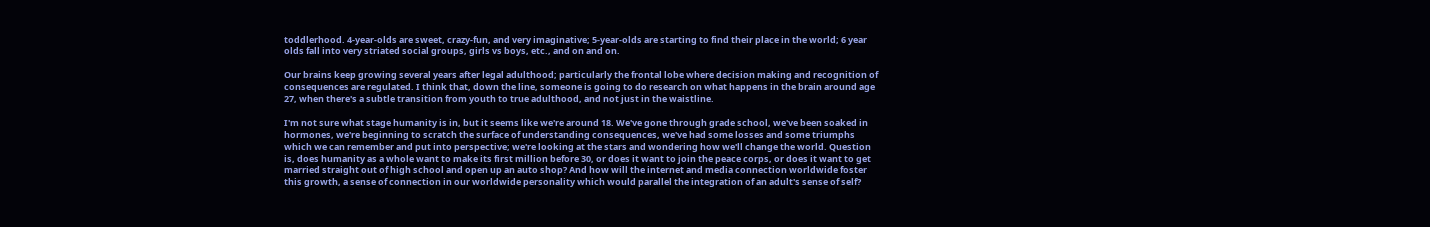toddlerhood. 4-year-olds are sweet, crazy-fun, and very imaginative; 5-year-olds are starting to find their place in the world; 6 year olds fall into very striated social groups, girls vs boys, etc., and on and on.

Our brains keep growing several years after legal adulthood; particularly the frontal lobe where decision making and recognition of consequences are regulated. I think that, down the line, someone is going to do research on what happens in the brain around age 27, when there's a subtle transition from youth to true adulthood, and not just in the waistline.

I'm not sure what stage humanity is in, but it seems like we're around 18. We've gone through grade school, we've been soaked in hormones, we're beginning to scratch the surface of understanding consequences, we've had some losses and some triumphs which we can remember and put into perspective; we're looking at the stars and wondering how we'll change the world. Question is, does humanity as a whole want to make its first million before 30, or does it want to join the peace corps, or does it want to get married straight out of high school and open up an auto shop? And how will the internet and media connection worldwide foster this growth, a sense of connection in our worldwide personality which would parallel the integration of an adult's sense of self?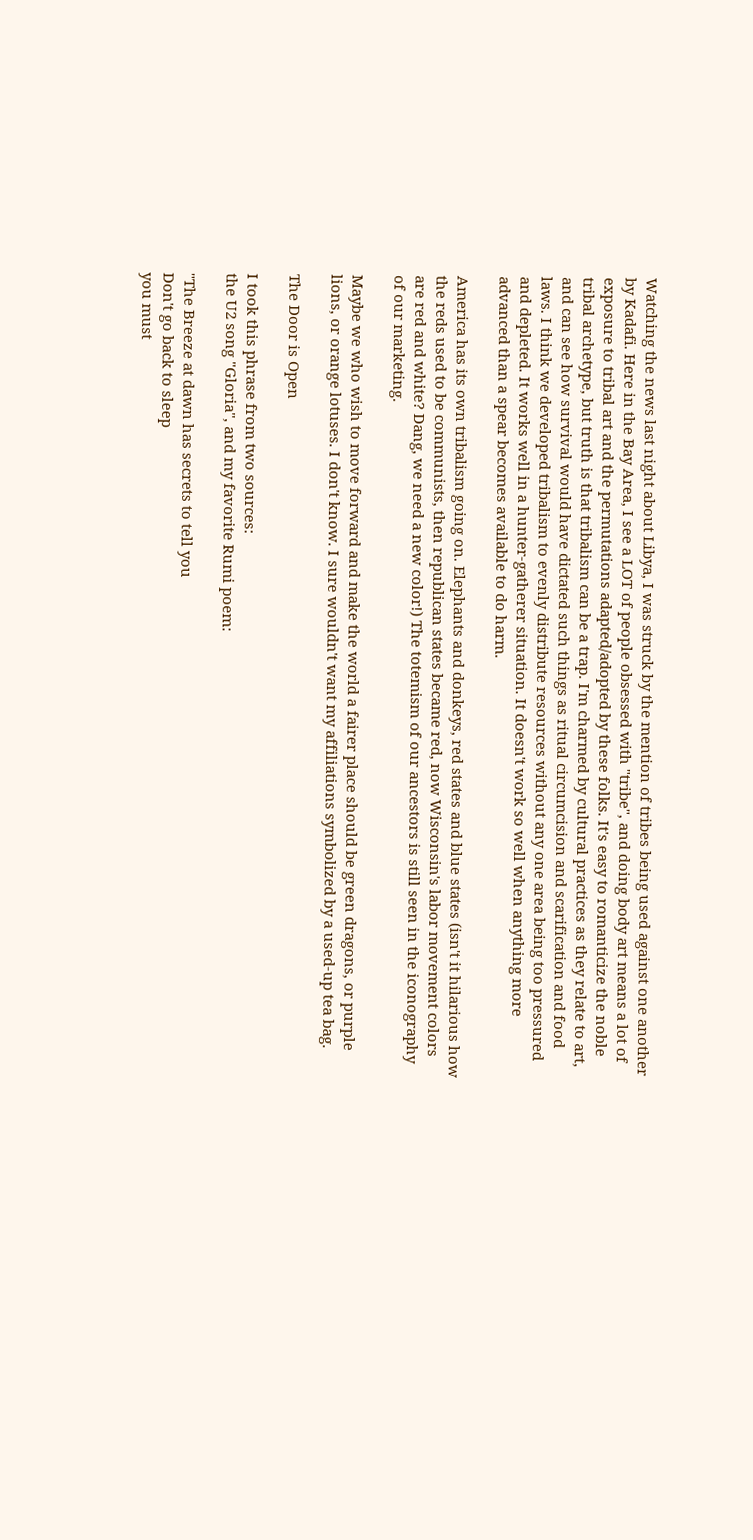Watching the news last night about Libya, I was struck by the mention of tribes being used against one another by Kadafi. Here in the Bay Area, I see a LOT of people obsessed with "tribe", and doing body art means a lot of exposure to tribal art and the permutations adapted/adopted by these folks. It's easy to romanticize the noble tribal archetype, but truth is that tribalism can be a trap. I'm charmed by cultural practices as they relate to art, and can see how survival would have dictated such things as ritual circumcision and scarification and food laws. I think we developed tribalism to evenly distribute resources without any one area being too pressured and depleted. It works well in a hunter-gatherer situation. It doesn't work so well when anything more advanced than a spear becomes available to do harm.

America has its own tribalism going on. Elephants and donkeys, red states and blue states (isn't it hilarious how the reds used to be communists, then republican states became red, now Wisconsin's labor movement colors are red and white? Dang, we need a new color!) The totemism of our ancestors is still seen in the iconography of our marketing.

Maybe we who wish to move forward and make the world a fairer place should be green dragons, or purple lions, or orange lotuses. I don't know. I sure wouldn't want my affiliations symbolized by a used-up tea bag.

The Door is Open

I took this phrase from two sources:
the U2 song "Gloria", and my favorite Rumi poem:

"The Breeze at dawn has secrets to tell you
Don't go back to sleep
you must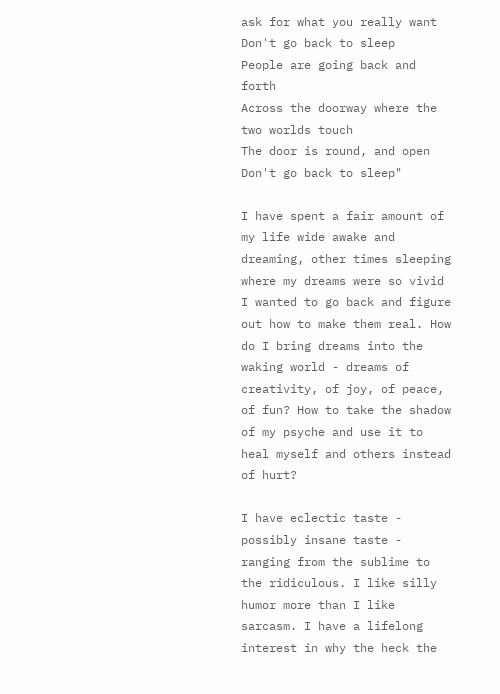ask for what you really want
Don't go back to sleep
People are going back and forth
Across the doorway where the two worlds touch
The door is round, and open
Don't go back to sleep"

I have spent a fair amount of my life wide awake and dreaming, other times sleeping where my dreams were so vivid I wanted to go back and figure out how to make them real. How do I bring dreams into the waking world - dreams of creativity, of joy, of peace, of fun? How to take the shadow of my psyche and use it to heal myself and others instead of hurt?

I have eclectic taste - possibly insane taste - ranging from the sublime to the ridiculous. I like silly humor more than I like sarcasm. I have a lifelong interest in why the heck the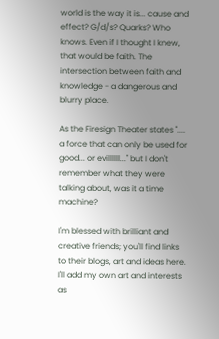world is the way it is... cause and effect? G/d/s? Quarks? Who knows. Even if I thought I knew, that would be faith. The intersection between faith and knowledge - a dangerous and blurry place.

As the Firesign Theater states ".... a force that can only be used for good... or evillllll..." but I don't remember what they were talking about, was it a time machine?

I'm blessed with brilliant and creative friends; you'll find links to their blogs, art and ideas here. I'll add my own art and interests as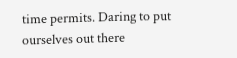time permits. Daring to put ourselves out there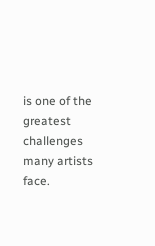is one of the greatest challenges many artists face.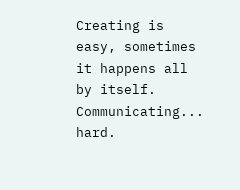Creating is easy, sometimes it happens all by itself. Communicating... hard.